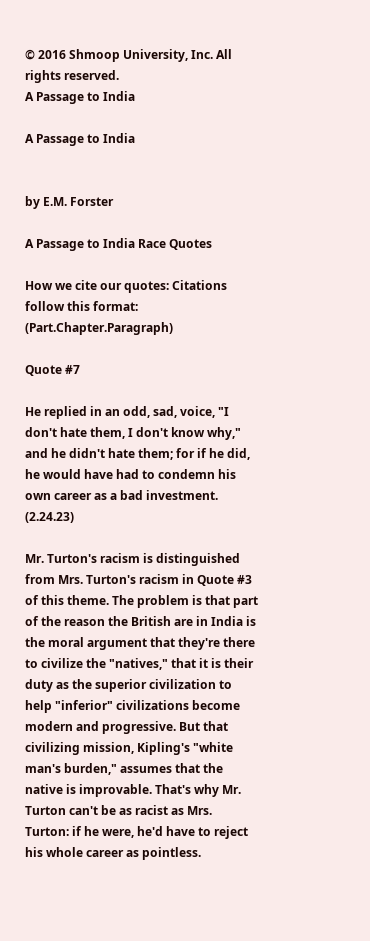© 2016 Shmoop University, Inc. All rights reserved.
A Passage to India

A Passage to India


by E.M. Forster

A Passage to India Race Quotes

How we cite our quotes: Citations follow this format: (Part.Chapter.Paragraph)

Quote #7

He replied in an odd, sad, voice, "I don't hate them, I don't know why," and he didn't hate them; for if he did, he would have had to condemn his own career as a bad investment. (2.24.23)

Mr. Turton's racism is distinguished from Mrs. Turton's racism in Quote #3 of this theme. The problem is that part of the reason the British are in India is the moral argument that they're there to civilize the "natives," that it is their duty as the superior civilization to help "inferior" civilizations become modern and progressive. But that civilizing mission, Kipling's "white man's burden," assumes that the native is improvable. That's why Mr. Turton can't be as racist as Mrs. Turton: if he were, he'd have to reject his whole career as pointless.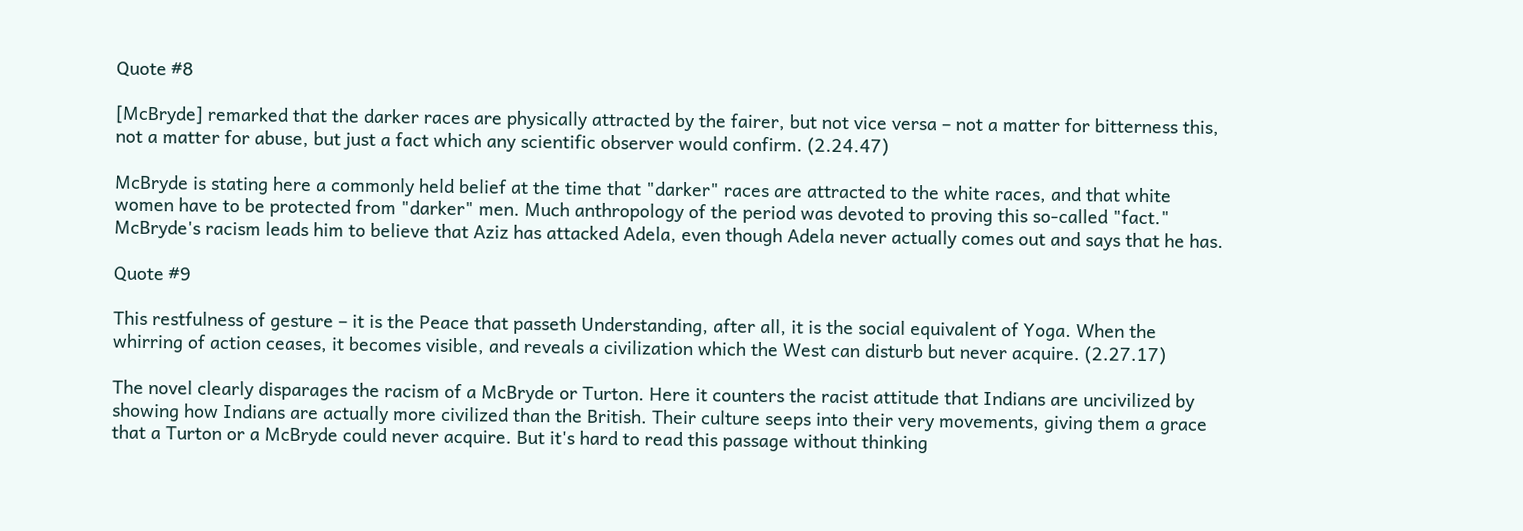Quote #8

[McBryde] remarked that the darker races are physically attracted by the fairer, but not vice versa – not a matter for bitterness this, not a matter for abuse, but just a fact which any scientific observer would confirm. (2.24.47)

McBryde is stating here a commonly held belief at the time that "darker" races are attracted to the white races, and that white women have to be protected from "darker" men. Much anthropology of the period was devoted to proving this so-called "fact." McBryde's racism leads him to believe that Aziz has attacked Adela, even though Adela never actually comes out and says that he has.

Quote #9

This restfulness of gesture – it is the Peace that passeth Understanding, after all, it is the social equivalent of Yoga. When the whirring of action ceases, it becomes visible, and reveals a civilization which the West can disturb but never acquire. (2.27.17)

The novel clearly disparages the racism of a McBryde or Turton. Here it counters the racist attitude that Indians are uncivilized by showing how Indians are actually more civilized than the British. Their culture seeps into their very movements, giving them a grace that a Turton or a McBryde could never acquire. But it's hard to read this passage without thinking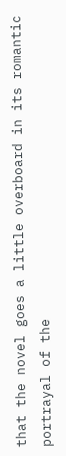that the novel goes a little overboard in its romantic portrayal of the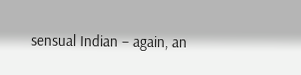sensual Indian – again, an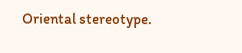Oriental stereotype.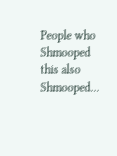People who Shmooped this also Shmooped...